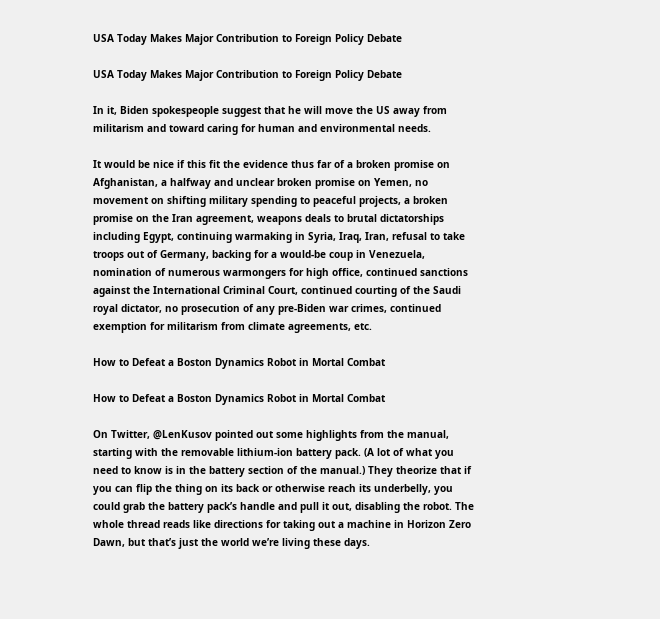USA Today Makes Major Contribution to Foreign Policy Debate

USA Today Makes Major Contribution to Foreign Policy Debate

In it, Biden spokespeople suggest that he will move the US away from militarism and toward caring for human and environmental needs.

It would be nice if this fit the evidence thus far of a broken promise on Afghanistan, a halfway and unclear broken promise on Yemen, no movement on shifting military spending to peaceful projects, a broken promise on the Iran agreement, weapons deals to brutal dictatorships including Egypt, continuing warmaking in Syria, Iraq, Iran, refusal to take troops out of Germany, backing for a would-be coup in Venezuela, nomination of numerous warmongers for high office, continued sanctions against the International Criminal Court, continued courting of the Saudi royal dictator, no prosecution of any pre-Biden war crimes, continued exemption for militarism from climate agreements, etc.

How to Defeat a Boston Dynamics Robot in Mortal Combat

How to Defeat a Boston Dynamics Robot in Mortal Combat

On Twitter, @LenKusov pointed out some highlights from the manual, starting with the removable lithium-ion battery pack. (A lot of what you need to know is in the battery section of the manual.) They theorize that if you can flip the thing on its back or otherwise reach its underbelly, you could grab the battery pack’s handle and pull it out, disabling the robot. The whole thread reads like directions for taking out a machine in Horizon Zero Dawn, but that’s just the world we’re living these days.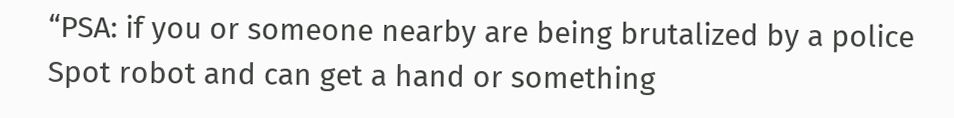“PSA: if you or someone nearby are being brutalized by a police Spot robot and can get a hand or something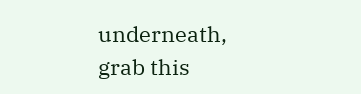underneath, grab this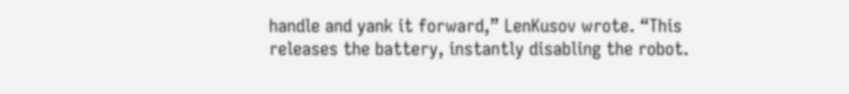handle and yank it forward,” LenKusov wrote. “This releases the battery, instantly disabling the robot.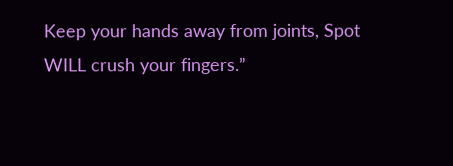Keep your hands away from joints, Spot WILL crush your fingers.”